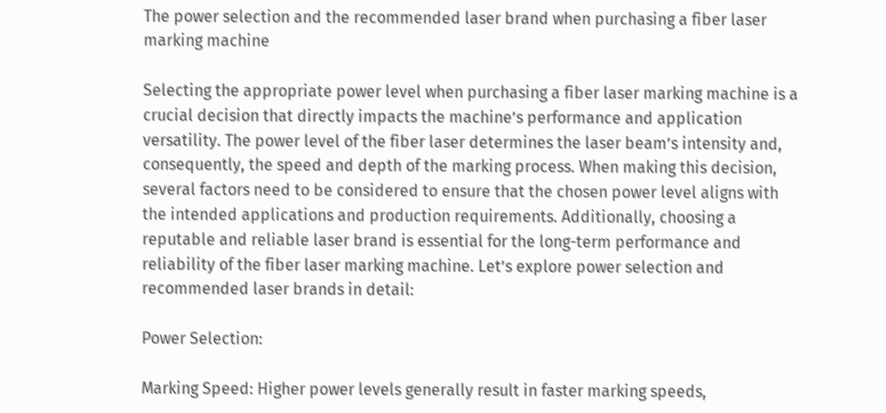The power selection and the recommended laser brand when purchasing a fiber laser marking machine

Selecting the appropriate power level when purchasing a fiber laser marking machine is a crucial decision that directly impacts the machine’s performance and application versatility. The power level of the fiber laser determines the laser beam’s intensity and, consequently, the speed and depth of the marking process. When making this decision, several factors need to be considered to ensure that the chosen power level aligns with the intended applications and production requirements. Additionally, choosing a reputable and reliable laser brand is essential for the long-term performance and reliability of the fiber laser marking machine. Let’s explore power selection and recommended laser brands in detail:

Power Selection:

Marking Speed: Higher power levels generally result in faster marking speeds,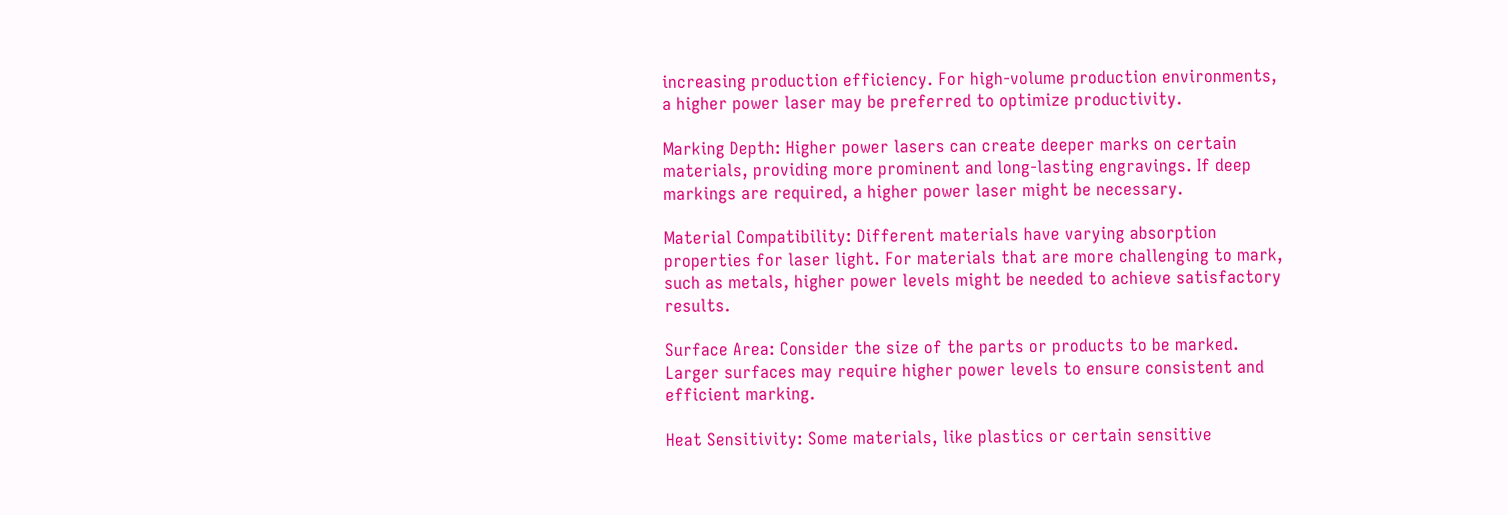increasing production efficiency. For high-volume production environments, a higher power laser may be preferred to optimize productivity.

Marking Depth: Higher power lasers can create deeper marks on certain materials, providing more prominent and long-lasting engravings. If deep markings are required, a higher power laser might be necessary.

Material Compatibility: Different materials have varying absorption properties for laser light. For materials that are more challenging to mark, such as metals, higher power levels might be needed to achieve satisfactory results.

Surface Area: Consider the size of the parts or products to be marked. Larger surfaces may require higher power levels to ensure consistent and efficient marking.

Heat Sensitivity: Some materials, like plastics or certain sensitive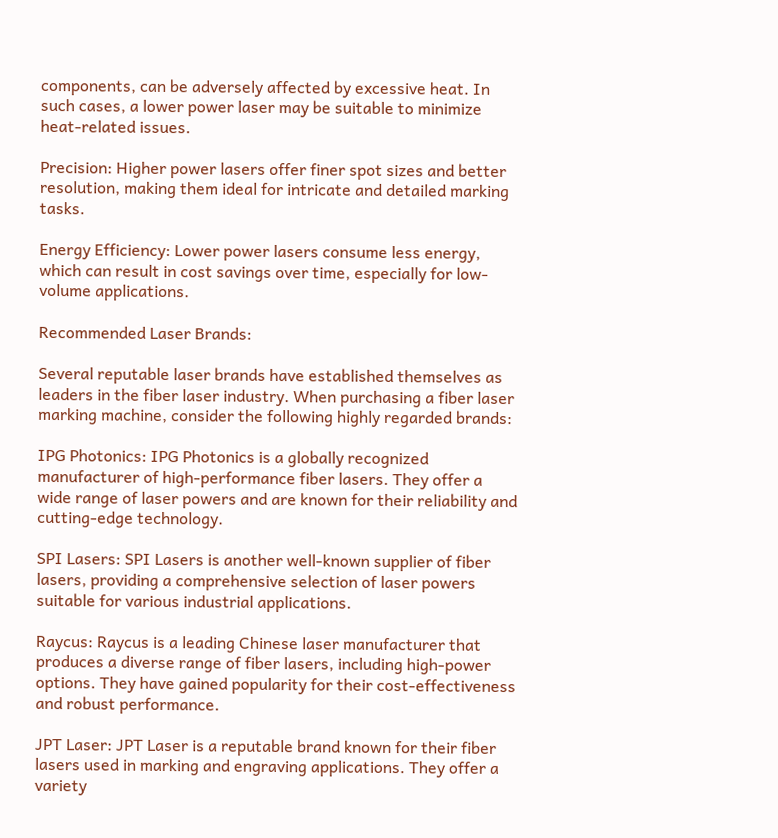components, can be adversely affected by excessive heat. In such cases, a lower power laser may be suitable to minimize heat-related issues.

Precision: Higher power lasers offer finer spot sizes and better resolution, making them ideal for intricate and detailed marking tasks.

Energy Efficiency: Lower power lasers consume less energy, which can result in cost savings over time, especially for low-volume applications.

Recommended Laser Brands:

Several reputable laser brands have established themselves as leaders in the fiber laser industry. When purchasing a fiber laser marking machine, consider the following highly regarded brands:

IPG Photonics: IPG Photonics is a globally recognized manufacturer of high-performance fiber lasers. They offer a wide range of laser powers and are known for their reliability and cutting-edge technology.

SPI Lasers: SPI Lasers is another well-known supplier of fiber lasers, providing a comprehensive selection of laser powers suitable for various industrial applications.

Raycus: Raycus is a leading Chinese laser manufacturer that produces a diverse range of fiber lasers, including high-power options. They have gained popularity for their cost-effectiveness and robust performance.

JPT Laser: JPT Laser is a reputable brand known for their fiber lasers used in marking and engraving applications. They offer a variety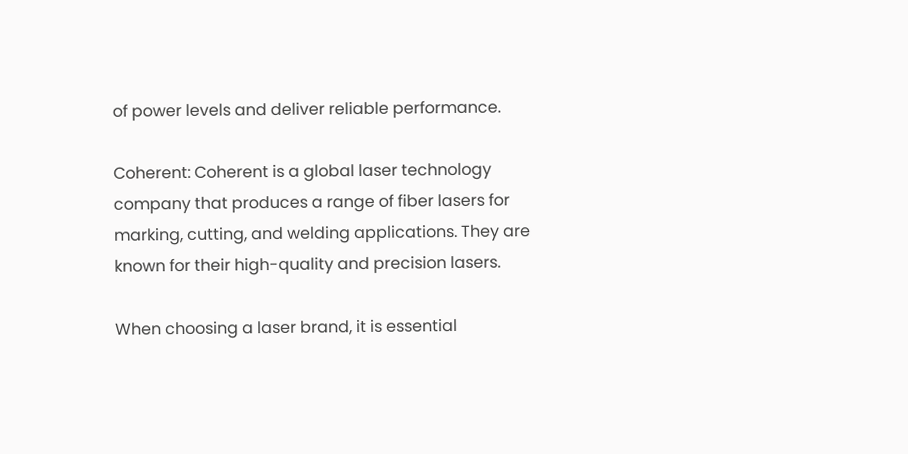of power levels and deliver reliable performance.

Coherent: Coherent is a global laser technology company that produces a range of fiber lasers for marking, cutting, and welding applications. They are known for their high-quality and precision lasers.

When choosing a laser brand, it is essential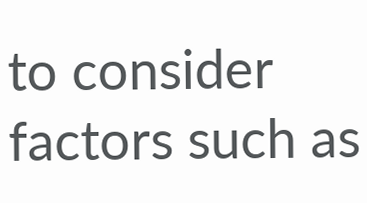to consider factors such as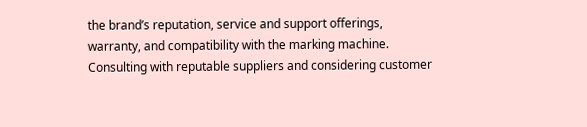the brand’s reputation, service and support offerings, warranty, and compatibility with the marking machine. Consulting with reputable suppliers and considering customer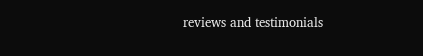reviews and testimonials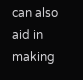can also aid in making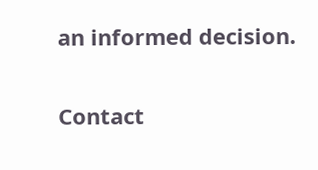an informed decision.

Contact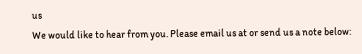us
We would like to hear from you. Please email us at or send us a note below: